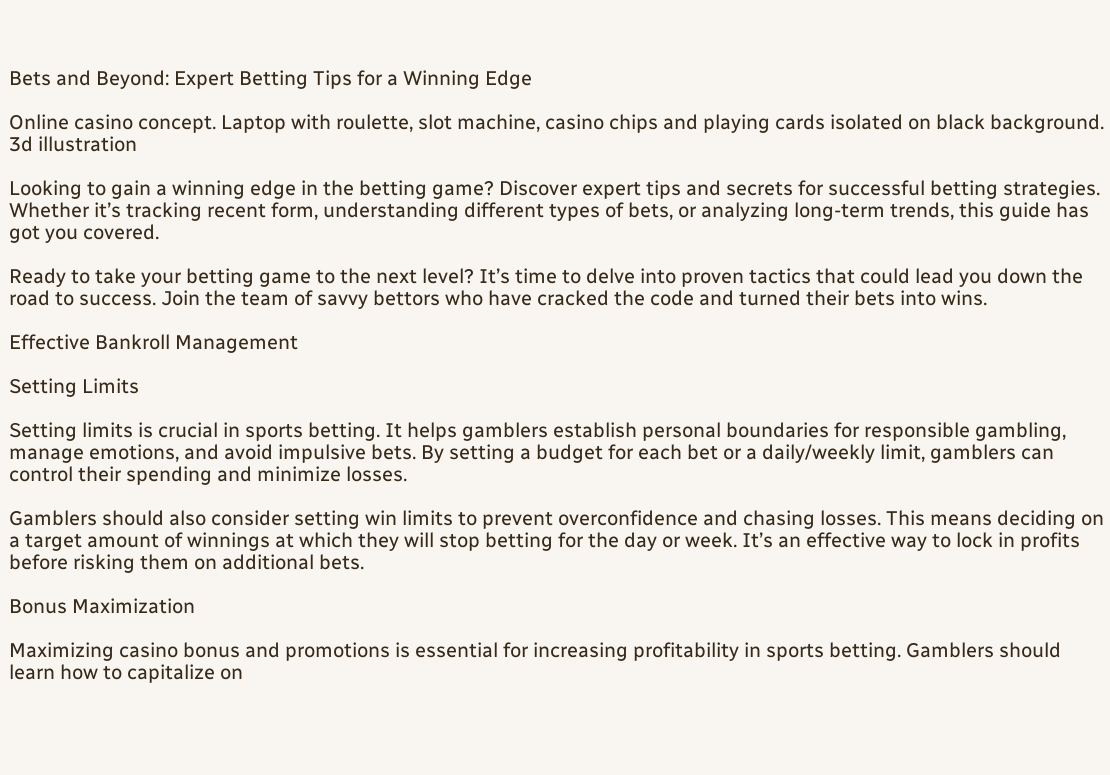Bets and Beyond: Expert Betting Tips for a Winning Edge

Online casino concept. Laptop with roulette, slot machine, casino chips and playing cards isolated on black background. 3d illustration

Looking to gain a winning edge in the betting game? Discover expert tips and secrets for successful betting strategies. Whether it’s tracking recent form, understanding different types of bets, or analyzing long-term trends, this guide has got you covered.

Ready to take your betting game to the next level? It’s time to delve into proven tactics that could lead you down the road to success. Join the team of savvy bettors who have cracked the code and turned their bets into wins.

Effective Bankroll Management

Setting Limits

Setting limits is crucial in sports betting. It helps gamblers establish personal boundaries for responsible gambling, manage emotions, and avoid impulsive bets. By setting a budget for each bet or a daily/weekly limit, gamblers can control their spending and minimize losses.

Gamblers should also consider setting win limits to prevent overconfidence and chasing losses. This means deciding on a target amount of winnings at which they will stop betting for the day or week. It’s an effective way to lock in profits before risking them on additional bets.

Bonus Maximization

Maximizing casino bonus and promotions is essential for increasing profitability in sports betting. Gamblers should learn how to capitalize on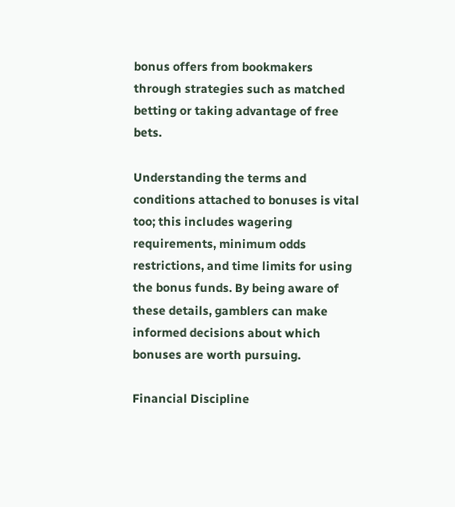bonus offers from bookmakers through strategies such as matched betting or taking advantage of free bets.

Understanding the terms and conditions attached to bonuses is vital too; this includes wagering requirements, minimum odds restrictions, and time limits for using the bonus funds. By being aware of these details, gamblers can make informed decisions about which bonuses are worth pursuing.

Financial Discipline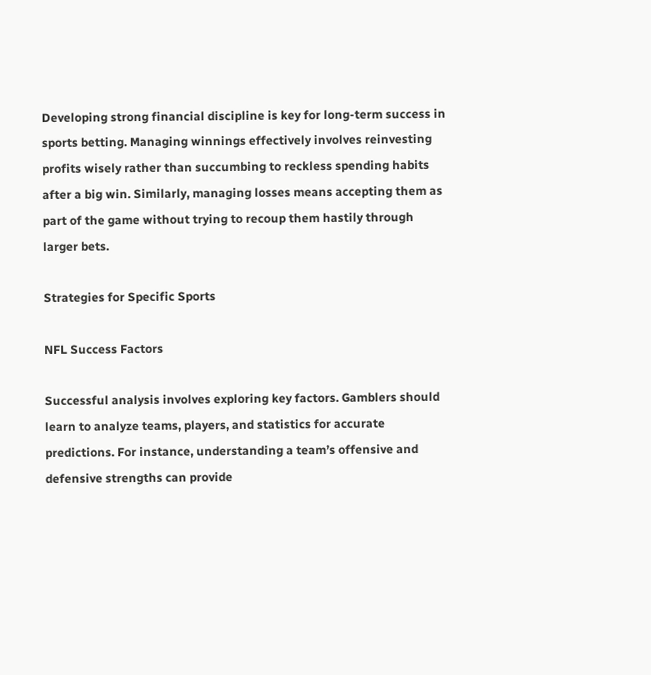Developing strong financial discipline is key for long-term success in sports betting. Managing winnings effectively involves reinvesting profits wisely rather than succumbing to reckless spending habits after a big win. Similarly, managing losses means accepting them as part of the game without trying to recoup them hastily through larger bets.

Strategies for Specific Sports

NFL Success Factors

Successful analysis involves exploring key factors. Gamblers should learn to analyze teams, players, and statistics for accurate predictions. For instance, understanding a team’s offensive and defensive strengths can provide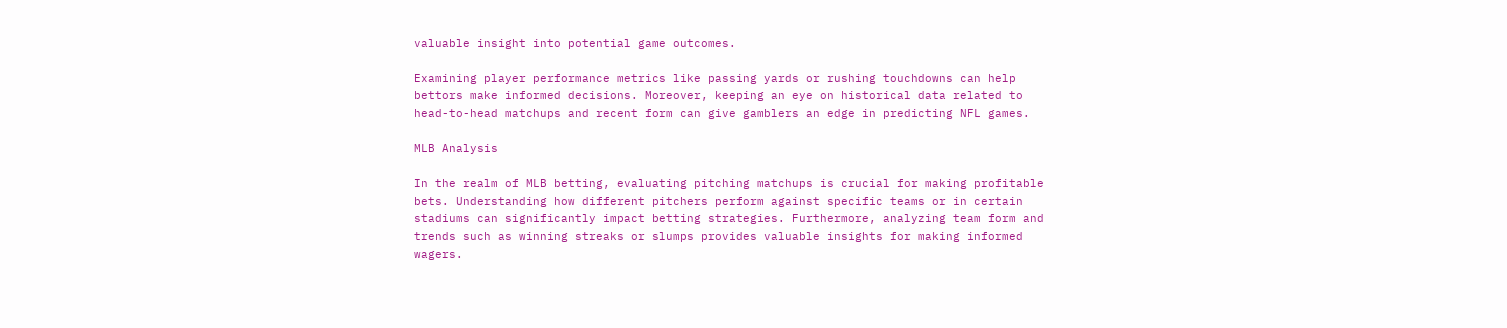valuable insight into potential game outcomes.

Examining player performance metrics like passing yards or rushing touchdowns can help bettors make informed decisions. Moreover, keeping an eye on historical data related to head-to-head matchups and recent form can give gamblers an edge in predicting NFL games.

MLB Analysis

In the realm of MLB betting, evaluating pitching matchups is crucial for making profitable bets. Understanding how different pitchers perform against specific teams or in certain stadiums can significantly impact betting strategies. Furthermore, analyzing team form and trends such as winning streaks or slumps provides valuable insights for making informed wagers.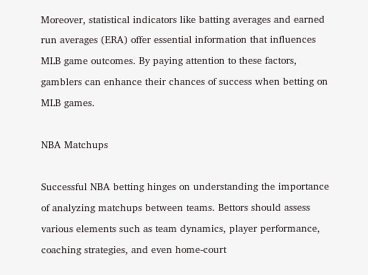Moreover, statistical indicators like batting averages and earned run averages (ERA) offer essential information that influences MLB game outcomes. By paying attention to these factors, gamblers can enhance their chances of success when betting on MLB games.

NBA Matchups

Successful NBA betting hinges on understanding the importance of analyzing matchups between teams. Bettors should assess various elements such as team dynamics, player performance, coaching strategies, and even home-court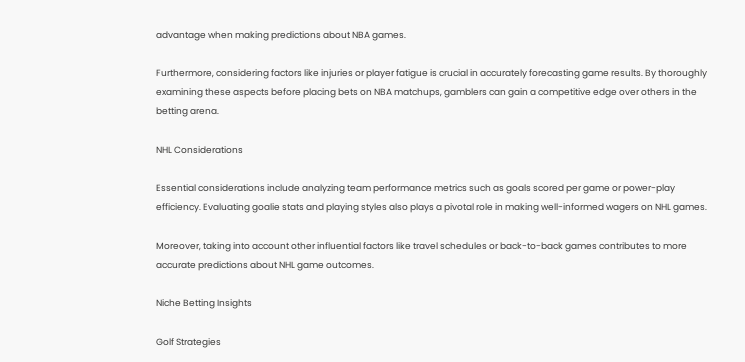advantage when making predictions about NBA games.

Furthermore, considering factors like injuries or player fatigue is crucial in accurately forecasting game results. By thoroughly examining these aspects before placing bets on NBA matchups, gamblers can gain a competitive edge over others in the betting arena.

NHL Considerations

Essential considerations include analyzing team performance metrics such as goals scored per game or power-play efficiency. Evaluating goalie stats and playing styles also plays a pivotal role in making well-informed wagers on NHL games.

Moreover, taking into account other influential factors like travel schedules or back-to-back games contributes to more accurate predictions about NHL game outcomes.

Niche Betting Insights

Golf Strategies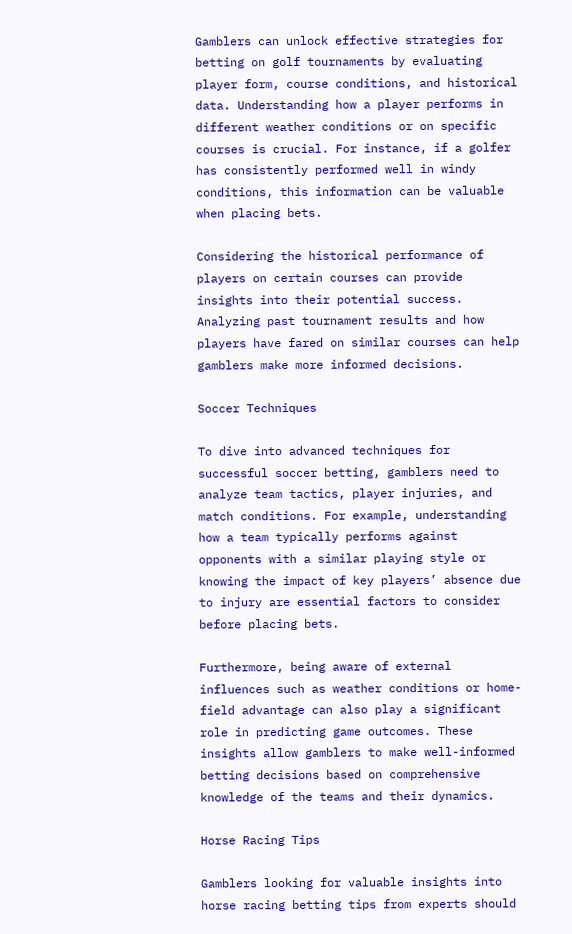Gamblers can unlock effective strategies for betting on golf tournaments by evaluating player form, course conditions, and historical data. Understanding how a player performs in different weather conditions or on specific courses is crucial. For instance, if a golfer has consistently performed well in windy conditions, this information can be valuable when placing bets.

Considering the historical performance of players on certain courses can provide insights into their potential success. Analyzing past tournament results and how players have fared on similar courses can help gamblers make more informed decisions.

Soccer Techniques

To dive into advanced techniques for successful soccer betting, gamblers need to analyze team tactics, player injuries, and match conditions. For example, understanding how a team typically performs against opponents with a similar playing style or knowing the impact of key players’ absence due to injury are essential factors to consider before placing bets.

Furthermore, being aware of external influences such as weather conditions or home-field advantage can also play a significant role in predicting game outcomes. These insights allow gamblers to make well-informed betting decisions based on comprehensive knowledge of the teams and their dynamics.

Horse Racing Tips

Gamblers looking for valuable insights into horse racing betting tips from experts should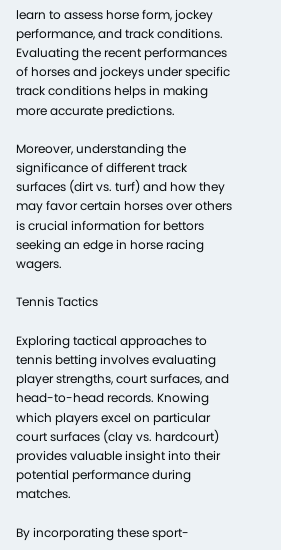learn to assess horse form, jockey performance, and track conditions. Evaluating the recent performances of horses and jockeys under specific track conditions helps in making more accurate predictions.

Moreover, understanding the significance of different track surfaces (dirt vs. turf) and how they may favor certain horses over others is crucial information for bettors seeking an edge in horse racing wagers.

Tennis Tactics

Exploring tactical approaches to tennis betting involves evaluating player strengths, court surfaces, and head-to-head records. Knowing which players excel on particular court surfaces (clay vs. hardcourt) provides valuable insight into their potential performance during matches.

By incorporating these sport-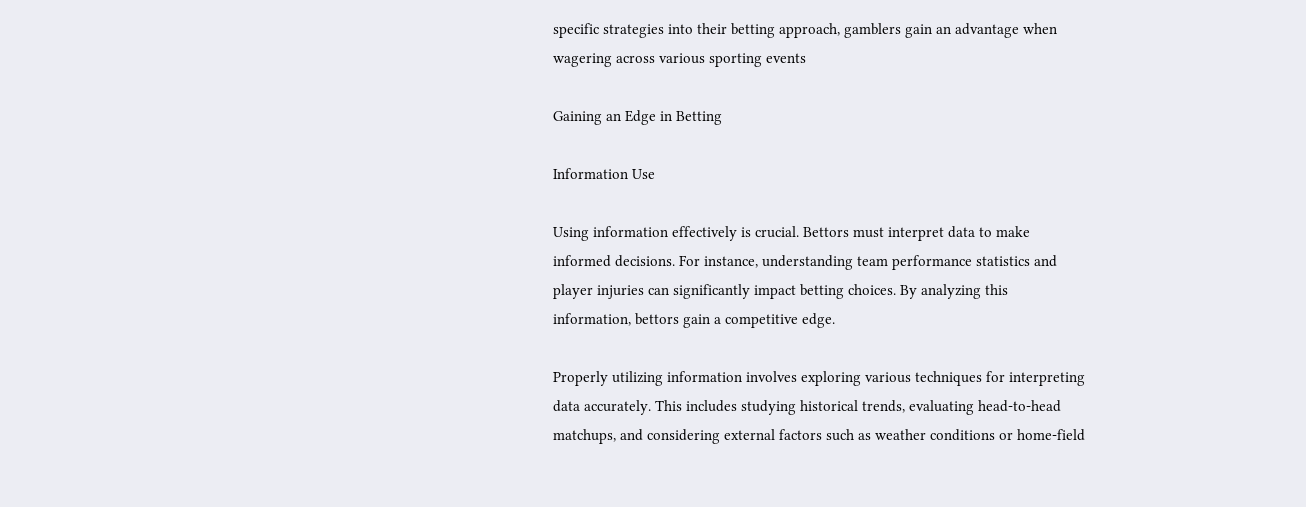specific strategies into their betting approach, gamblers gain an advantage when wagering across various sporting events

Gaining an Edge in Betting

Information Use

Using information effectively is crucial. Bettors must interpret data to make informed decisions. For instance, understanding team performance statistics and player injuries can significantly impact betting choices. By analyzing this information, bettors gain a competitive edge.

Properly utilizing information involves exploring various techniques for interpreting data accurately. This includes studying historical trends, evaluating head-to-head matchups, and considering external factors such as weather conditions or home-field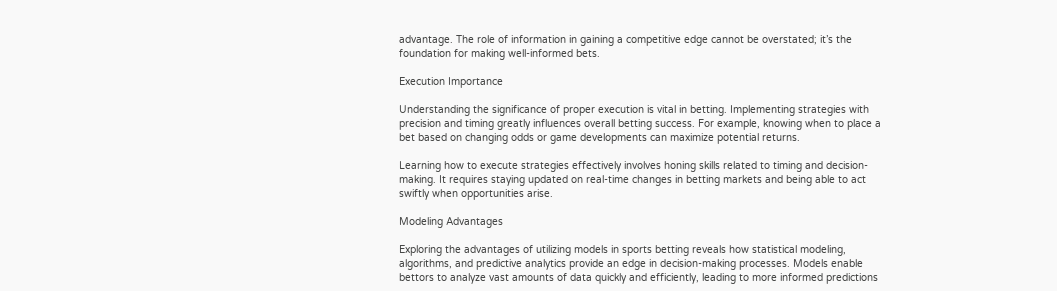advantage. The role of information in gaining a competitive edge cannot be overstated; it’s the foundation for making well-informed bets.

Execution Importance

Understanding the significance of proper execution is vital in betting. Implementing strategies with precision and timing greatly influences overall betting success. For example, knowing when to place a bet based on changing odds or game developments can maximize potential returns.

Learning how to execute strategies effectively involves honing skills related to timing and decision-making. It requires staying updated on real-time changes in betting markets and being able to act swiftly when opportunities arise.

Modeling Advantages

Exploring the advantages of utilizing models in sports betting reveals how statistical modeling, algorithms, and predictive analytics provide an edge in decision-making processes. Models enable bettors to analyze vast amounts of data quickly and efficiently, leading to more informed predictions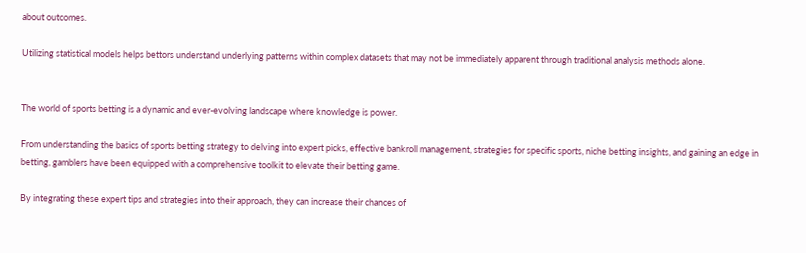about outcomes.

Utilizing statistical models helps bettors understand underlying patterns within complex datasets that may not be immediately apparent through traditional analysis methods alone.


The world of sports betting is a dynamic and ever-evolving landscape where knowledge is power.

From understanding the basics of sports betting strategy to delving into expert picks, effective bankroll management, strategies for specific sports, niche betting insights, and gaining an edge in betting, gamblers have been equipped with a comprehensive toolkit to elevate their betting game.

By integrating these expert tips and strategies into their approach, they can increase their chances of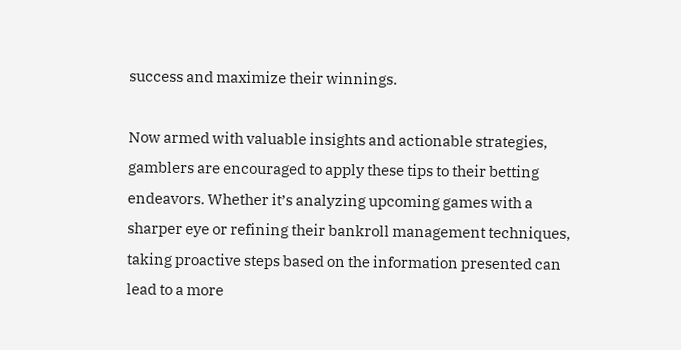success and maximize their winnings.

Now armed with valuable insights and actionable strategies, gamblers are encouraged to apply these tips to their betting endeavors. Whether it’s analyzing upcoming games with a sharper eye or refining their bankroll management techniques, taking proactive steps based on the information presented can lead to a more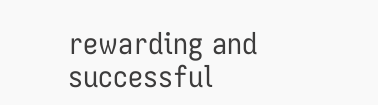rewarding and successful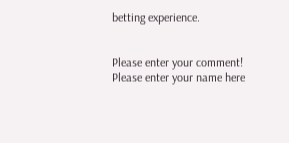betting experience.


Please enter your comment!
Please enter your name here